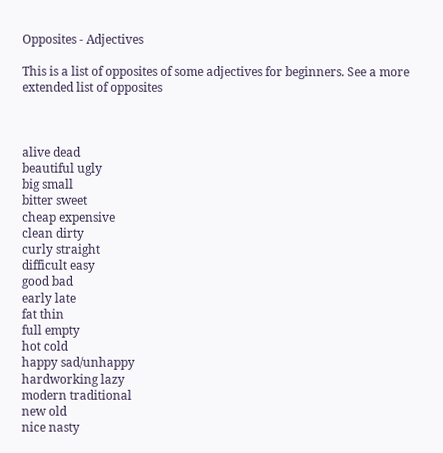Opposites - Adjectives

This is a list of opposites of some adjectives for beginners. See a more extended list of opposites



alive dead
beautiful ugly
big small
bitter sweet
cheap expensive
clean dirty
curly straight
difficult easy
good bad
early late
fat thin
full empty
hot cold
happy sad/unhappy
hardworking lazy
modern traditional
new old
nice nasty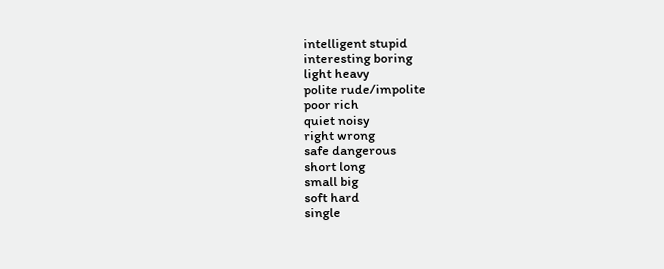intelligent stupid
interesting boring
light heavy
polite rude/impolite
poor rich
quiet noisy
right wrong
safe dangerous
short long
small big
soft hard
single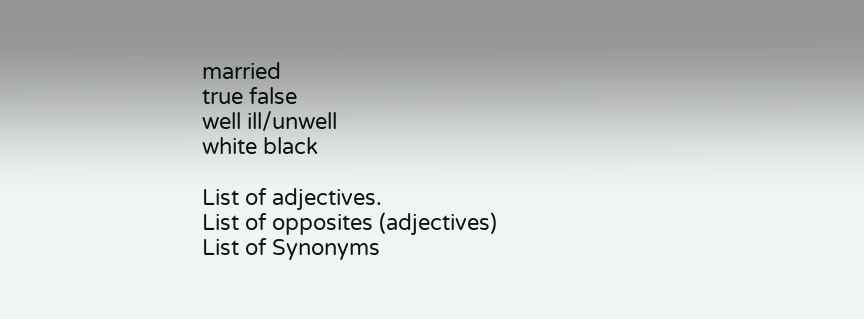married
true false
well ill/unwell
white black

List of adjectives.
List of opposites (adjectives)
List of Synonyms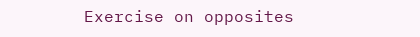Exercise on opposites